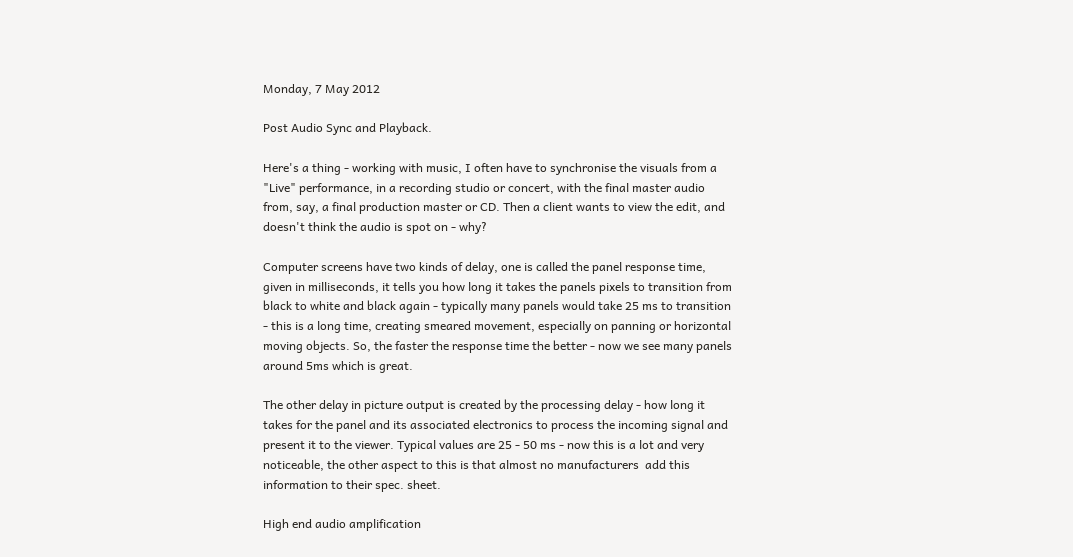Monday, 7 May 2012

Post Audio Sync and Playback.

Here's a thing - working with music, I often have to synchronise the visuals from a  "Live" performance, in a recording studio or concert, with the final master audio from, say, a final production master or CD. Then a client wants to view the edit, and doesn't think the audio is spot on - why?

Computer screens have two kinds of delay, one is called the panel response time, given in milliseconds, it tells you how long it takes the panels pixels to transition from black to white and black again - typically many panels would take 25 ms to transition - this is a long time, creating smeared movement, especially on panning or horizontal moving objects. So, the faster the response time the better - now we see many panels around 5ms which is great.

The other delay in picture output is created by the processing delay - how long it takes for the panel and its associated electronics to process the incoming signal and present it to the viewer. Typical values are 25 - 50 ms - now this is a lot and very noticeable, the other aspect to this is that almost no manufacturers  add this information to their spec. sheet.

High end audio amplification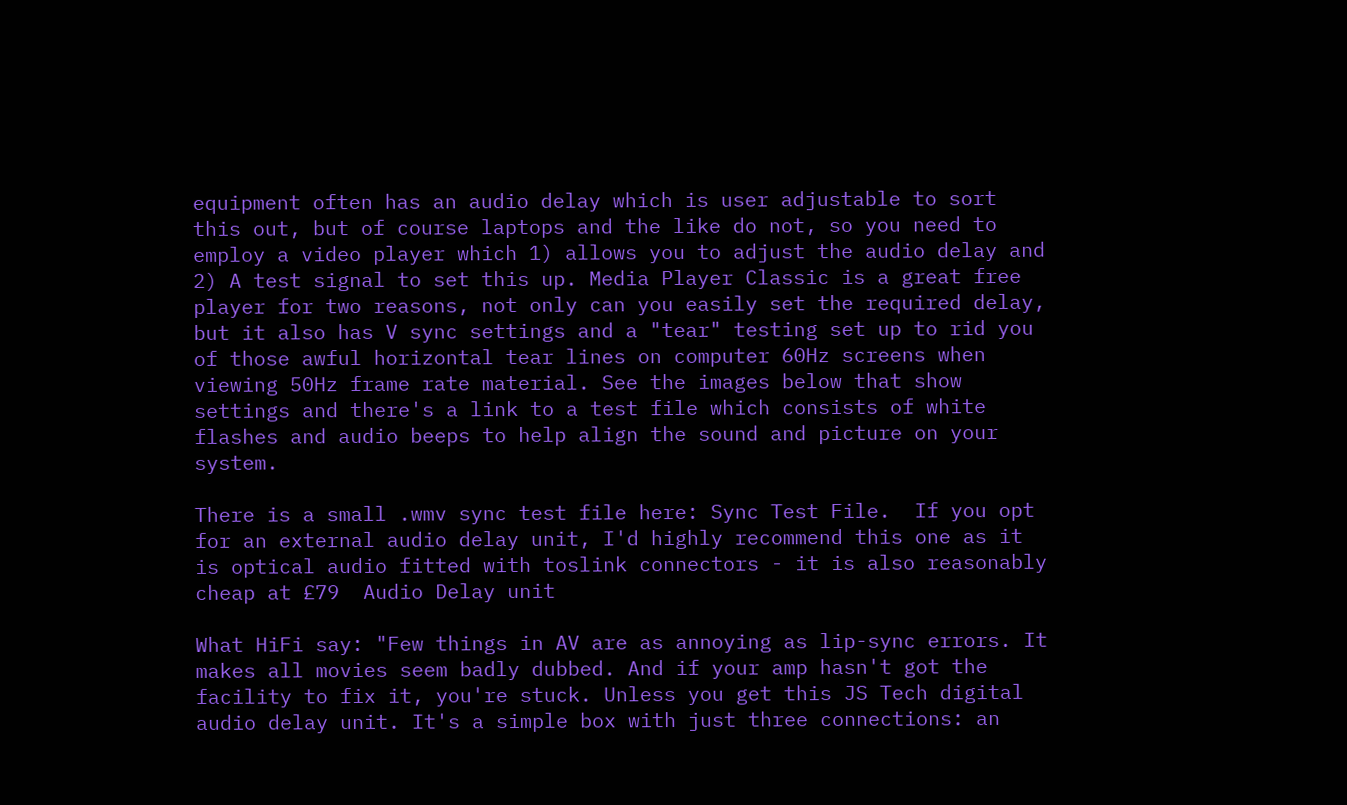equipment often has an audio delay which is user adjustable to sort this out, but of course laptops and the like do not, so you need to employ a video player which 1) allows you to adjust the audio delay and 2) A test signal to set this up. Media Player Classic is a great free player for two reasons, not only can you easily set the required delay, but it also has V sync settings and a "tear" testing set up to rid you of those awful horizontal tear lines on computer 60Hz screens when viewing 50Hz frame rate material. See the images below that show settings and there's a link to a test file which consists of white flashes and audio beeps to help align the sound and picture on your system.

There is a small .wmv sync test file here: Sync Test File.  If you opt for an external audio delay unit, I'd highly recommend this one as it is optical audio fitted with toslink connectors - it is also reasonably cheap at £79  Audio Delay unit

What HiFi say: "Few things in AV are as annoying as lip-sync errors. It makes all movies seem badly dubbed. And if your amp hasn't got the facility to fix it, you're stuck. Unless you get this JS Tech digital audio delay unit. It's a simple box with just three connections: an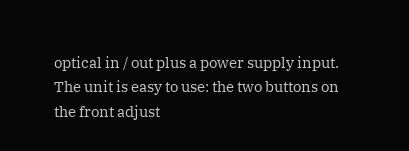optical in / out plus a power supply input. The unit is easy to use: the two buttons on the front adjust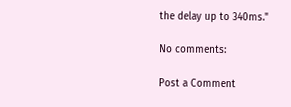the delay up to 340ms."

No comments:

Post a Comment